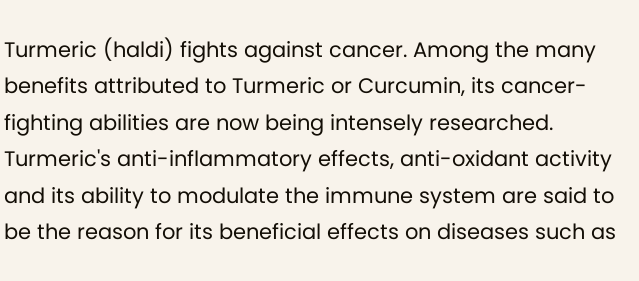Turmeric (haldi) fights against cancer. Among the many benefits attributed to Turmeric or Curcumin, its cancer-fighting abilities are now being intensely researched. Turmeric's anti-inflammatory effects, anti-oxidant activity and its ability to modulate the immune system are said to be the reason for its beneficial effects on diseases such as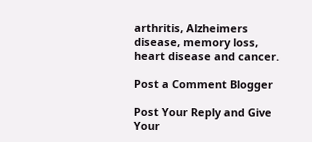arthritis, Alzheimers disease, memory loss, heart disease and cancer.

Post a Comment Blogger

Post Your Reply and Give Your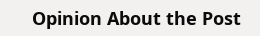Opinion About the Post